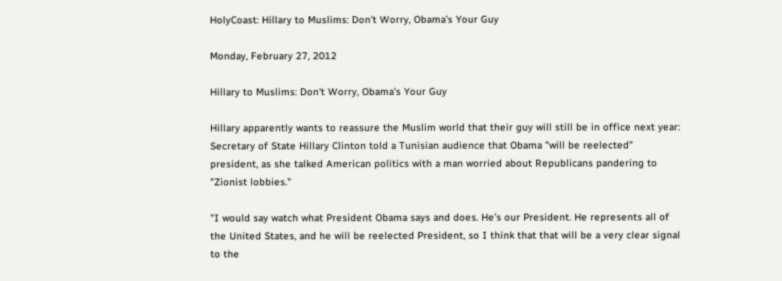HolyCoast: Hillary to Muslims: Don't Worry, Obama's Your Guy

Monday, February 27, 2012

Hillary to Muslims: Don't Worry, Obama's Your Guy

Hillary apparently wants to reassure the Muslim world that their guy will still be in office next year:
Secretary of State Hillary Clinton told a Tunisian audience that Obama "will be reelected" president, as she talked American politics with a man worried about Republicans pandering to "Zionist lobbies."

"I would say watch what President Obama says and does. He’s our President. He represents all of the United States, and he will be reelected President, so I think that that will be a very clear signal to the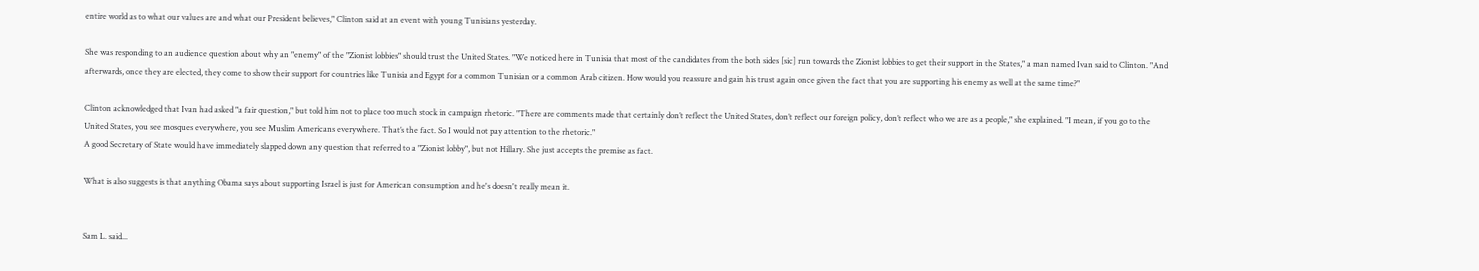entire world as to what our values are and what our President believes," Clinton said at an event with young Tunisians yesterday.

She was responding to an audience question about why an "enemy" of the "Zionist lobbies" should trust the United States. "We noticed here in Tunisia that most of the candidates from the both sides [sic] run towards the Zionist lobbies to get their support in the States," a man named Ivan said to Clinton. "And afterwards, once they are elected, they come to show their support for countries like Tunisia and Egypt for a common Tunisian or a common Arab citizen. How would you reassure and gain his trust again once given the fact that you are supporting his enemy as well at the same time?"

Clinton acknowledged that Ivan had asked "a fair question," but told him not to place too much stock in campaign rhetoric. "There are comments made that certainly don’t reflect the United States, don’t reflect our foreign policy, don’t reflect who we are as a people," she explained. "I mean, if you go to the United States, you see mosques everywhere, you see Muslim Americans everywhere. That’s the fact. So I would not pay attention to the rhetoric."
A good Secretary of State would have immediately slapped down any question that referred to a "Zionist lobby", but not Hillary. She just accepts the premise as fact.

What is also suggests is that anything Obama says about supporting Israel is just for American consumption and he's doesn't really mean it.


Sam L. said...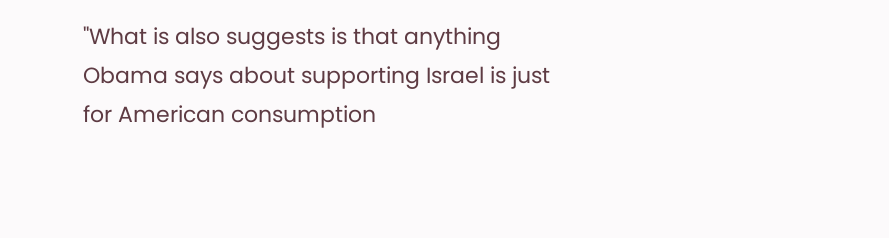"What is also suggests is that anything Obama says about supporting Israel is just for American consumption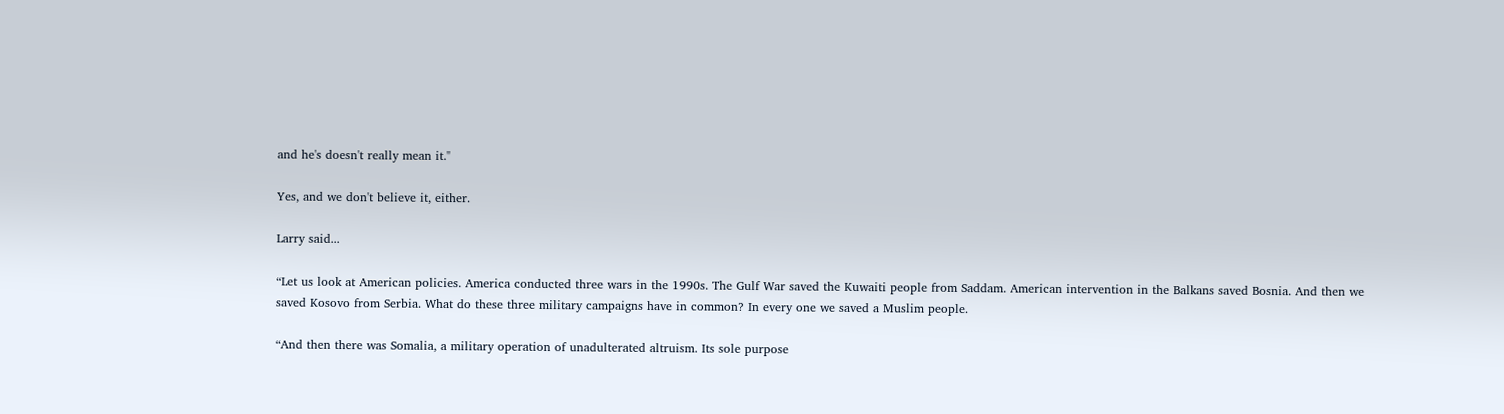and he's doesn't really mean it."

Yes, and we don't believe it, either.

Larry said...

“Let us look at American policies. America conducted three wars in the 1990s. The Gulf War saved the Kuwaiti people from Saddam. American intervention in the Balkans saved Bosnia. And then we saved Kosovo from Serbia. What do these three military campaigns have in common? In every one we saved a Muslim people.

“And then there was Somalia, a military operation of unadulterated altruism. Its sole purpose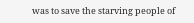was to save the starving people of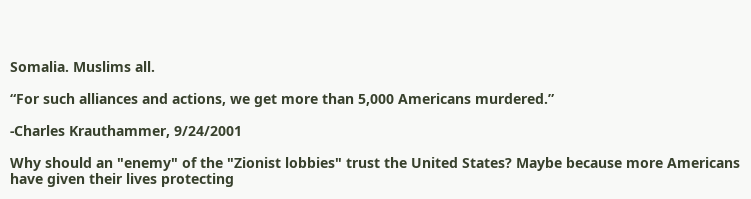Somalia. Muslims all.

“For such alliances and actions, we get more than 5,000 Americans murdered.”

-Charles Krauthammer, 9/24/2001

Why should an "enemy" of the "Zionist lobbies" trust the United States? Maybe because more Americans have given their lives protecting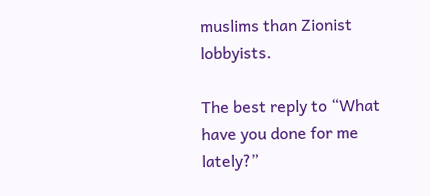muslims than Zionist lobbyists.

The best reply to “What have you done for me lately?”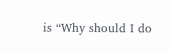is “Why should I do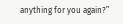anything for you again?”